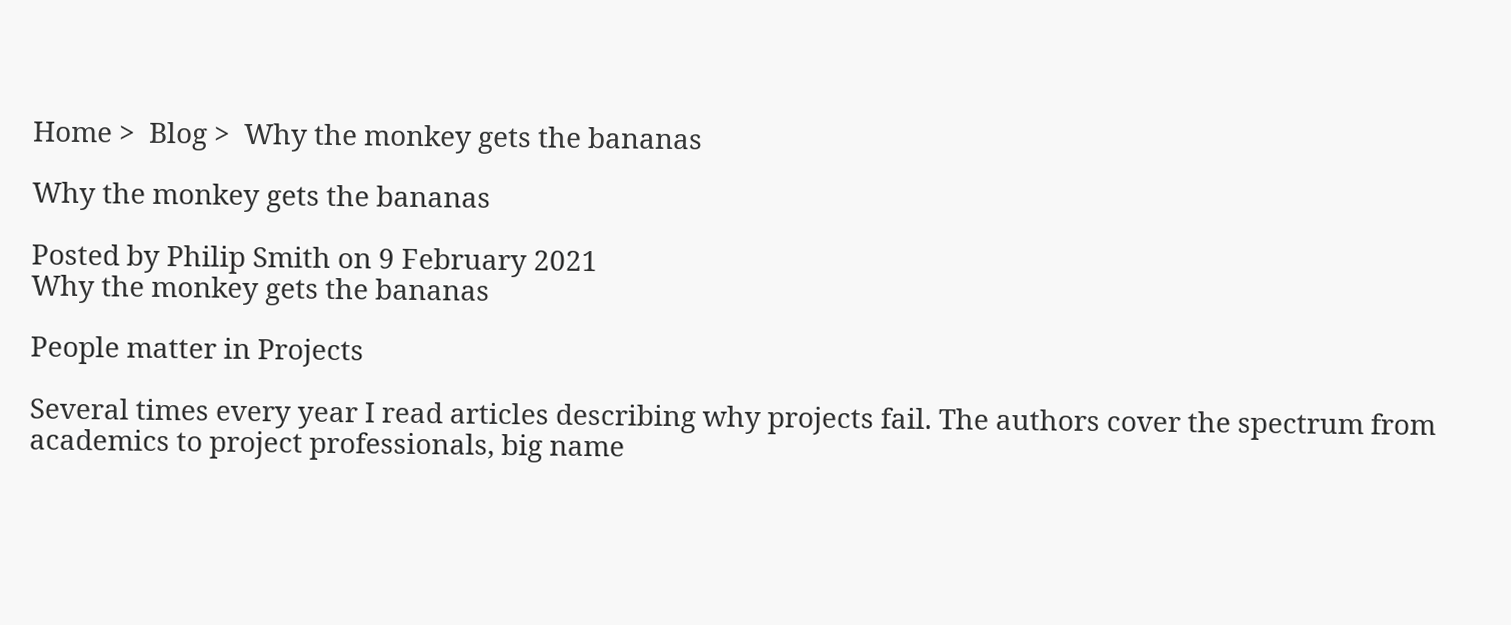Home >  Blog >  Why the monkey gets the bananas

Why the monkey gets the bananas

Posted by Philip Smith on 9 February 2021
Why the monkey gets the bananas

People matter in Projects

Several times every year I read articles describing why projects fail. The authors cover the spectrum from academics to project professionals, big name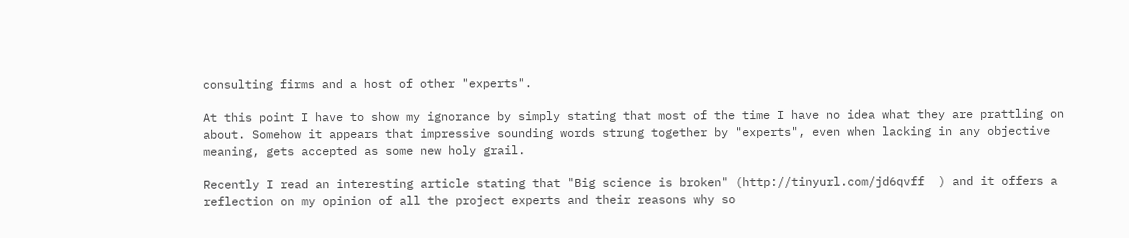consulting firms and a host of other "experts".

At this point I have to show my ignorance by simply stating that most of the time I have no idea what they are prattling on about. Somehow it appears that impressive sounding words strung together by "experts", even when lacking in any objective meaning, gets accepted as some new holy grail.

Recently I read an interesting article stating that "Big science is broken" (http://tinyurl.com/jd6qvff  ) and it offers a reflection on my opinion of all the project experts and their reasons why so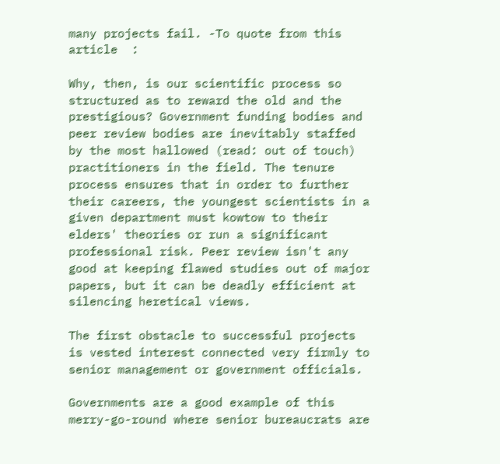many projects fail. -To quote from this article  :

Why, then, is our scientific process so structured as to reward the old and the prestigious? Government funding bodies and peer review bodies are inevitably staffed by the most hallowed (read: out of touch) practitioners in the field. The tenure process ensures that in order to further their careers, the youngest scientists in a given department must kowtow to their elders' theories or run a significant professional risk. Peer review isn't any good at keeping flawed studies out of major papers, but it can be deadly efficient at silencing heretical views.

The first obstacle to successful projects is vested interest connected very firmly to senior management or government officials.

Governments are a good example of this merry-go-round where senior bureaucrats are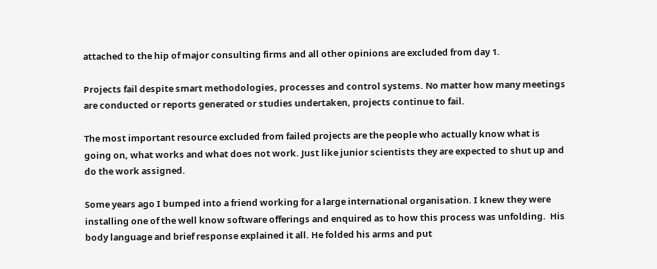attached to the hip of major consulting firms and all other opinions are excluded from day 1.

Projects fail despite smart methodologies, processes and control systems. No matter how many meetings are conducted or reports generated or studies undertaken, projects continue to fail.

The most important resource excluded from failed projects are the people who actually know what is going on, what works and what does not work. Just like junior scientists they are expected to shut up and do the work assigned.

Some years ago I bumped into a friend working for a large international organisation. I knew they were installing one of the well know software offerings and enquired as to how this process was unfolding.  His body language and brief response explained it all. He folded his arms and put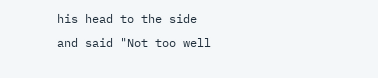his head to the side and said "Not too well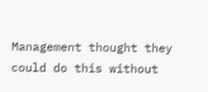Management thought they could do this without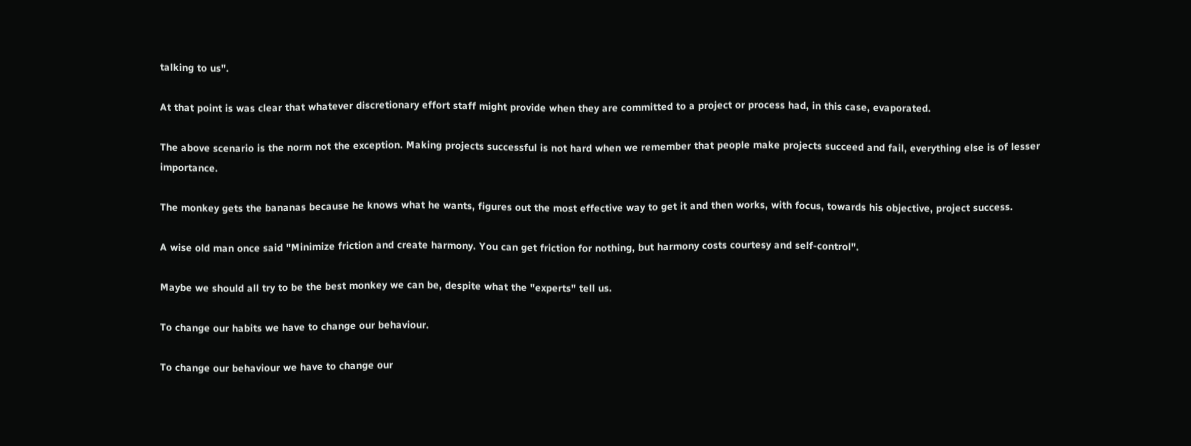talking to us".

At that point is was clear that whatever discretionary effort staff might provide when they are committed to a project or process had, in this case, evaporated.

The above scenario is the norm not the exception. Making projects successful is not hard when we remember that people make projects succeed and fail, everything else is of lesser importance.

The monkey gets the bananas because he knows what he wants, figures out the most effective way to get it and then works, with focus, towards his objective, project success.

A wise old man once said "Minimize friction and create harmony. You can get friction for nothing, but harmony costs courtesy and self-control".

Maybe we should all try to be the best monkey we can be, despite what the "experts" tell us.

To change our habits we have to change our behaviour.

To change our behaviour we have to change our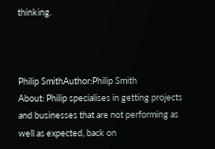thinking.



Philip SmithAuthor:Philip Smith
About: Philip specialises in getting projects and businesses that are not performing as well as expected, back on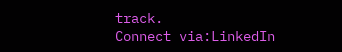track.
Connect via:LinkedIn